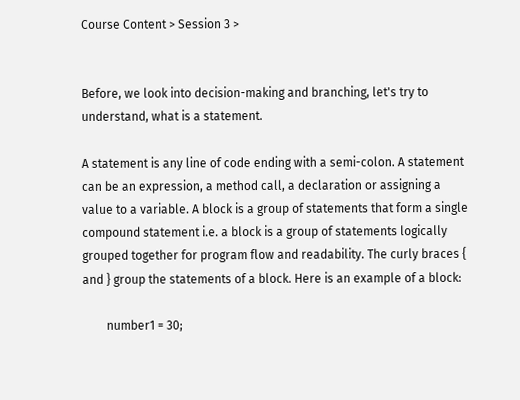Course Content > Session 3 >


Before, we look into decision-making and branching, let's try to understand, what is a statement.

A statement is any line of code ending with a semi-colon. A statement can be an expression, a method call, a declaration or assigning a value to a variable. A block is a group of statements that form a single compound statement i.e. a block is a group of statements logically grouped together for program flow and readability. The curly braces { and } group the statements of a block. Here is an example of a block:

        number1 = 30;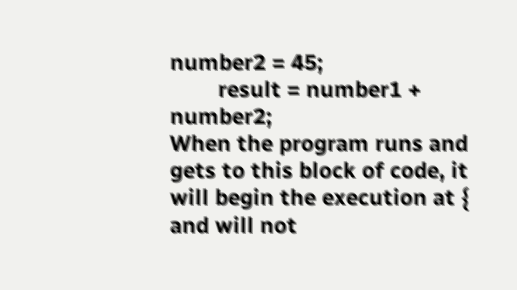number2 = 45;
        result = number1 + number2;
When the program runs and gets to this block of code, it will begin the execution at { and will not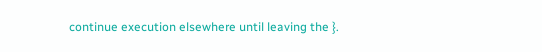continue execution elsewhere until leaving the }.